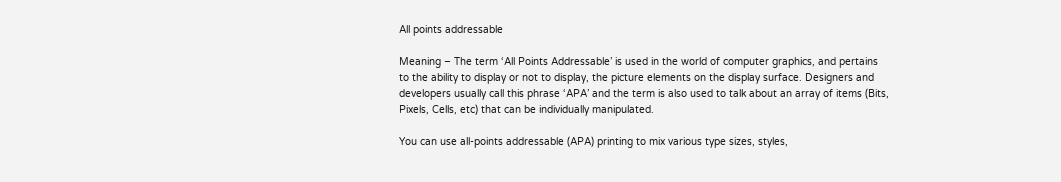All points addressable

Meaning – The term ‘All Points Addressable’ is used in the world of computer graphics, and pertains to the ability to display or not to display, the picture elements on the display surface. Designers and developers usually call this phrase ‘APA’ and the term is also used to talk about an array of items (Bits, Pixels, Cells, etc) that can be individually manipulated.

You can use all-points addressable (APA) printing to mix various type sizes, styles,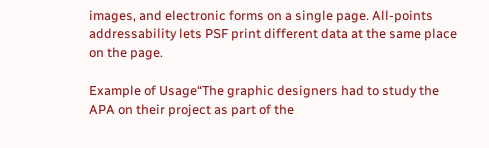images, and electronic forms on a single page. All-points addressability lets PSF print different data at the same place on the page.

Example of Usage“The graphic designers had to study the APA on their project as part of the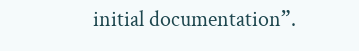initial documentation”.